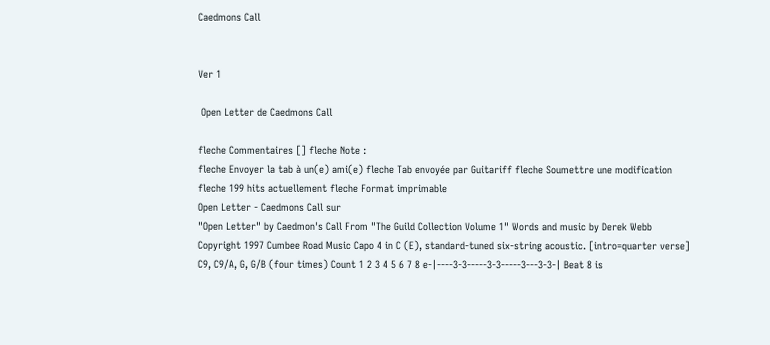Caedmons Call


Ver 1

 Open Letter de Caedmons Call

fleche Commentaires [] fleche Note :
fleche Envoyer la tab à un(e) ami(e) fleche Tab envoyée par Guitariff fleche Soumettre une modification fleche 199 hits actuellement fleche Format imprimable
Open Letter - Caedmons Call sur
"Open Letter" by Caedmon's Call From "The Guild Collection Volume 1" Words and music by Derek Webb Copyright 1997 Cumbee Road Music Capo 4 in C (E), standard-tuned six-string acoustic. [intro=quarter verse] C9, C9/A, G, G/B (four times) Count 1 2 3 4 5 6 7 8 e-|----3-3-----3-3-----3---3-3-| Beat 8 is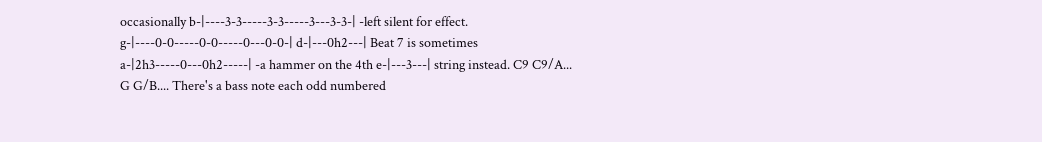occasionally b-|----3-3-----3-3-----3---3-3-| -left silent for effect. g-|----0-0-----0-0-----0---0-0-| d-|---0h2---| Beat 7 is sometimes a-|2h3-----0---0h2-----| -a hammer on the 4th e-|---3---| string instead. C9 C9/A... G G/B.... There's a bass note each odd numbered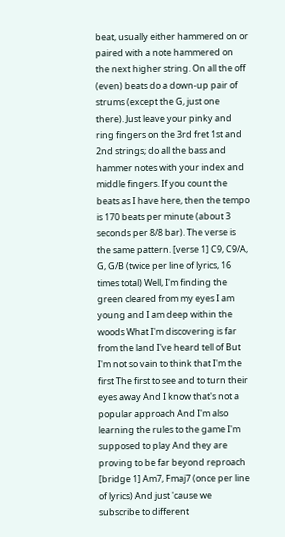beat, usually either hammered on or paired with a note hammered on the next higher string. On all the off (even) beats do a down-up pair of strums (except the G, just one there). Just leave your pinky and ring fingers on the 3rd fret 1st and 2nd strings; do all the bass and hammer notes with your index and middle fingers. If you count the beats as I have here, then the tempo is 170 beats per minute (about 3 seconds per 8/8 bar). The verse is the same pattern. [verse 1] C9, C9/A, G, G/B (twice per line of lyrics, 16 times total) Well, I'm finding the green cleared from my eyes I am young and I am deep within the woods What I'm discovering is far from the land I've heard tell of But I'm not so vain to think that I'm the first The first to see and to turn their eyes away And I know that's not a popular approach And I'm also learning the rules to the game I'm supposed to play And they are proving to be far beyond reproach [bridge 1] Am7, Fmaj7 (once per line of lyrics) And just 'cause we subscribe to different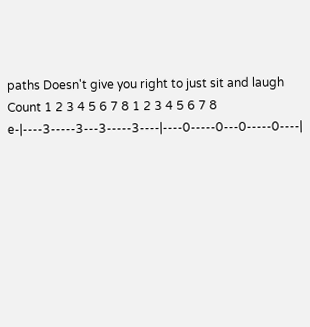paths Doesn't give you right to just sit and laugh Count 1 2 3 4 5 6 7 8 1 2 3 4 5 6 7 8 e-|----3-----3---3-----3----|----0-----0---0-----0----|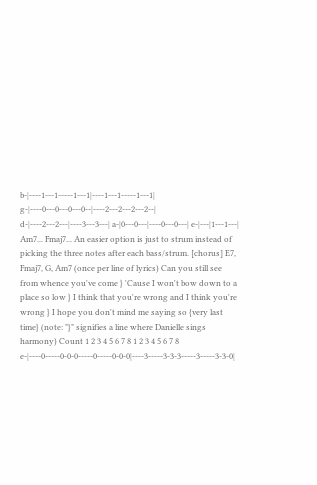b-|----1---1-----1---1|----1---1-----1---1| g-|----0---0---0---0--|----2---2---2---2--| d-|----2---2---|----3---3---| a-|0---0---|----0---0---| e-|---|1---1---| Am7... Fmaj7... An easier option is just to strum instead of picking the three notes after each bass/strum. [chorus] E7, Fmaj7, G, Am7 (once per line of lyrics) Can you still see from whence you've come } 'Cause I won't bow down to a place so low } I think that you're wrong and I think you're wrong } I hope you don't mind me saying so {very last time} (note: "}" signifies a line where Danielle sings harmony) Count 1 2 3 4 5 6 7 8 1 2 3 4 5 6 7 8 e-|----0-----0-0-0-----0-----0-0-0|----3-----3-3-3-----3-----3-3-0|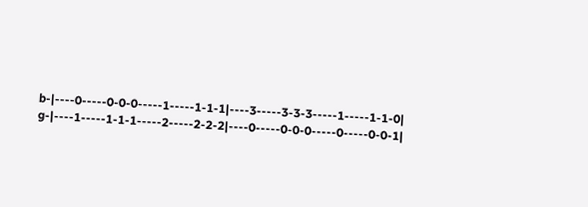b-|----0-----0-0-0-----1-----1-1-1|----3-----3-3-3-----1-----1-1-0| g-|----1-----1-1-1-----2-----2-2-2|----0-----0-0-0-----0-----0-0-1|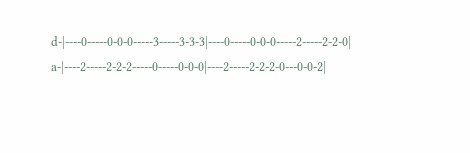d-|----0-----0-0-0-----3-----3-3-3|----0-----0-0-0-----2-----2-2-0| a-|----2-----2-2-2-----0-----0-0-0|----2-----2-2-2-0---0-0-2|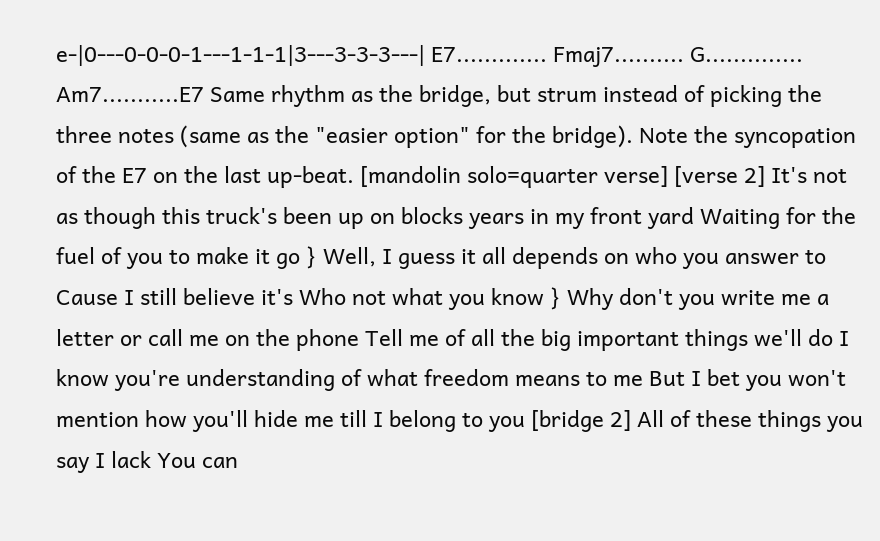e-|0---0-0-0-1---1-1-1|3---3-3-3---| E7............. Fmaj7.......... G.............. Am7...........E7 Same rhythm as the bridge, but strum instead of picking the three notes (same as the "easier option" for the bridge). Note the syncopation of the E7 on the last up-beat. [mandolin solo=quarter verse] [verse 2] It's not as though this truck's been up on blocks years in my front yard Waiting for the fuel of you to make it go } Well, I guess it all depends on who you answer to Cause I still believe it's Who not what you know } Why don't you write me a letter or call me on the phone Tell me of all the big important things we'll do I know you're understanding of what freedom means to me But I bet you won't mention how you'll hide me till I belong to you [bridge 2] All of these things you say I lack You can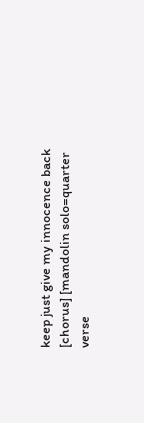keep just give my innocence back [chorus] [mandolin solo=quarter verse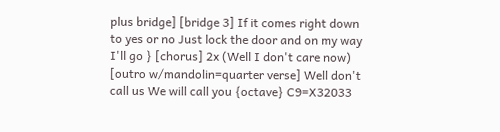plus bridge] [bridge 3] If it comes right down to yes or no Just lock the door and on my way I'll go } [chorus] 2x (Well I don't care now) [outro w/mandolin=quarter verse] Well don't call us We will call you {octave} C9=X32033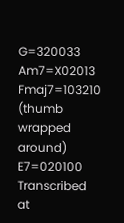G=320033 Am7=X02013 Fmaj7=103210 (thumb wrapped around) E7=020100 Transcribed at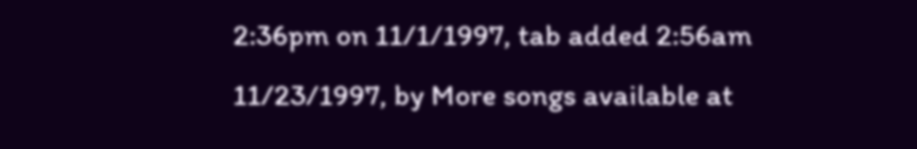2:36pm on 11/1/1997, tab added 2:56am 11/23/1997, by More songs available at